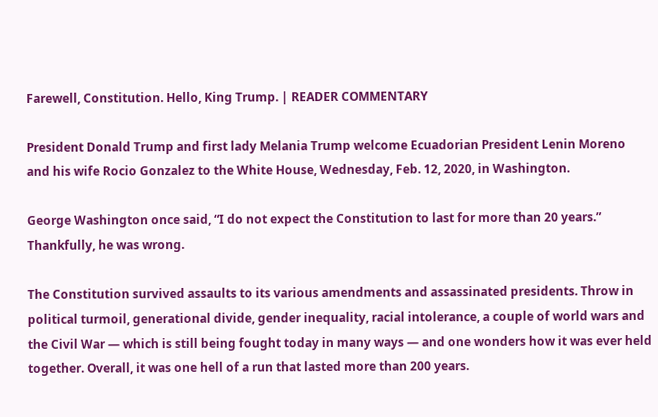Farewell, Constitution. Hello, King Trump. | READER COMMENTARY

President Donald Trump and first lady Melania Trump welcome Ecuadorian President Lenin Moreno and his wife Rocio Gonzalez to the White House, Wednesday, Feb. 12, 2020, in Washington.

George Washington once said, “I do not expect the Constitution to last for more than 20 years.” Thankfully, he was wrong.

The Constitution survived assaults to its various amendments and assassinated presidents. Throw in political turmoil, generational divide, gender inequality, racial intolerance, a couple of world wars and the Civil War — which is still being fought today in many ways — and one wonders how it was ever held together. Overall, it was one hell of a run that lasted more than 200 years.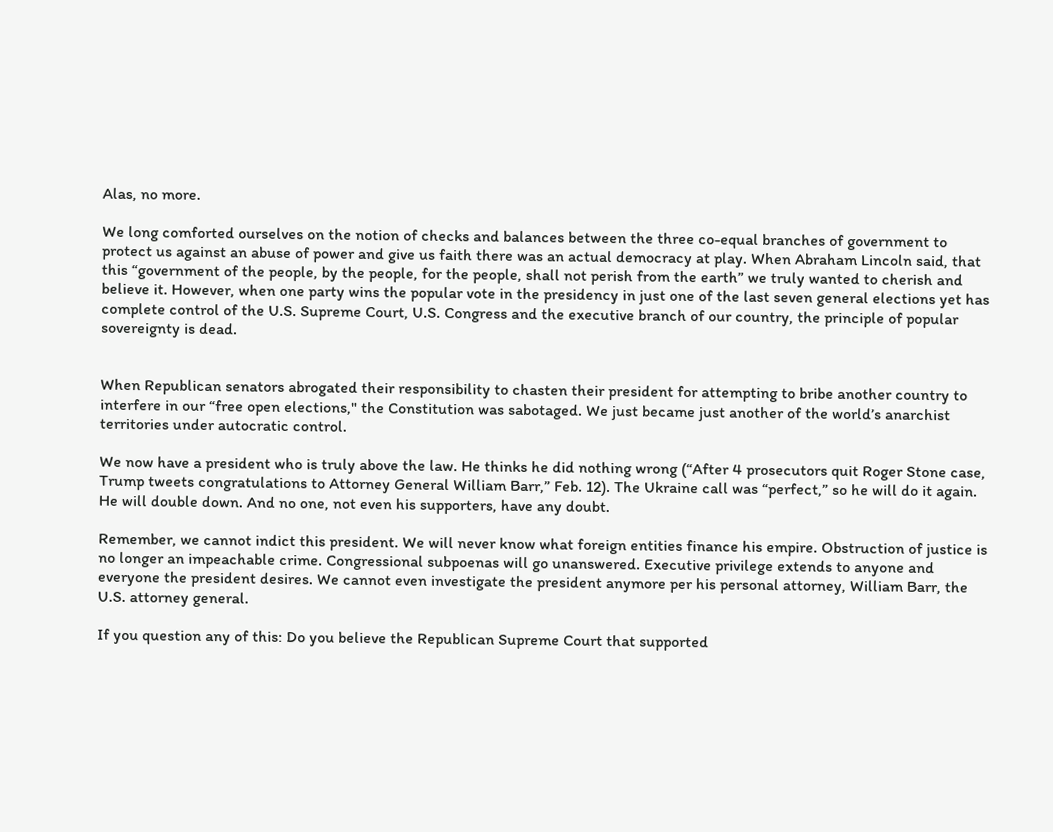Alas, no more.

We long comforted ourselves on the notion of checks and balances between the three co-equal branches of government to protect us against an abuse of power and give us faith there was an actual democracy at play. When Abraham Lincoln said, that this “government of the people, by the people, for the people, shall not perish from the earth” we truly wanted to cherish and believe it. However, when one party wins the popular vote in the presidency in just one of the last seven general elections yet has complete control of the U.S. Supreme Court, U.S. Congress and the executive branch of our country, the principle of popular sovereignty is dead.


When Republican senators abrogated their responsibility to chasten their president for attempting to bribe another country to interfere in our “free open elections," the Constitution was sabotaged. We just became just another of the world’s anarchist territories under autocratic control.

We now have a president who is truly above the law. He thinks he did nothing wrong (“After 4 prosecutors quit Roger Stone case, Trump tweets congratulations to Attorney General William Barr,” Feb. 12). The Ukraine call was “perfect,” so he will do it again. He will double down. And no one, not even his supporters, have any doubt.

Remember, we cannot indict this president. We will never know what foreign entities finance his empire. Obstruction of justice is no longer an impeachable crime. Congressional subpoenas will go unanswered. Executive privilege extends to anyone and everyone the president desires. We cannot even investigate the president anymore per his personal attorney, William Barr, the U.S. attorney general.

If you question any of this: Do you believe the Republican Supreme Court that supported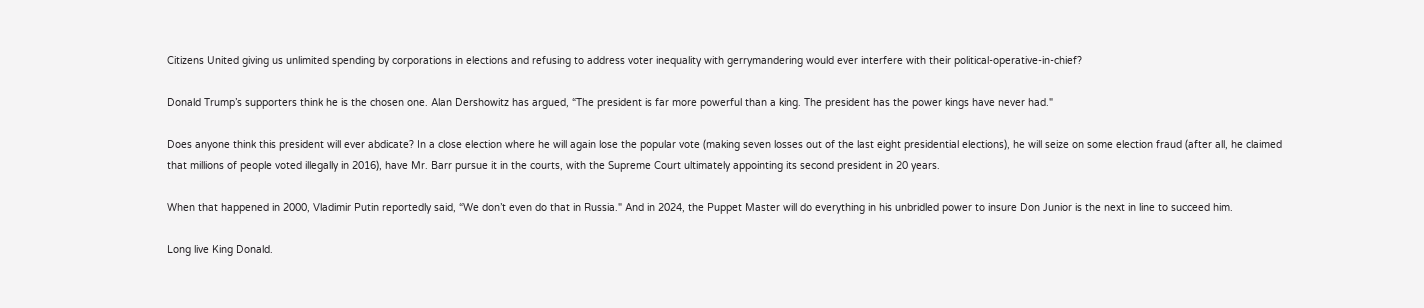Citizens United giving us unlimited spending by corporations in elections and refusing to address voter inequality with gerrymandering would ever interfere with their political-operative-in-chief?

Donald Trump’s supporters think he is the chosen one. Alan Dershowitz has argued, “The president is far more powerful than a king. The president has the power kings have never had."

Does anyone think this president will ever abdicate? In a close election where he will again lose the popular vote (making seven losses out of the last eight presidential elections), he will seize on some election fraud (after all, he claimed that millions of people voted illegally in 2016), have Mr. Barr pursue it in the courts, with the Supreme Court ultimately appointing its second president in 20 years.

When that happened in 2000, Vladimir Putin reportedly said, “We don’t even do that in Russia." And in 2024, the Puppet Master will do everything in his unbridled power to insure Don Junior is the next in line to succeed him.

Long live King Donald.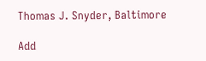Thomas J. Snyder, Baltimore

Add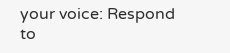your voice: Respond to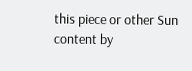this piece or other Sun content by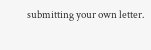submitting your own letter.